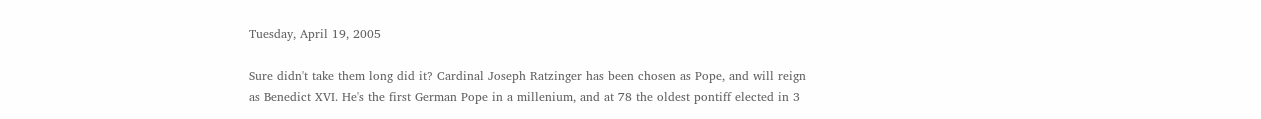Tuesday, April 19, 2005

Sure didn't take them long did it? Cardinal Joseph Ratzinger has been chosen as Pope, and will reign as Benedict XVI. He's the first German Pope in a millenium, and at 78 the oldest pontiff elected in 3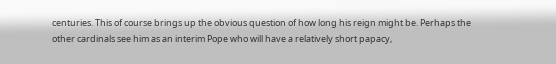centuries. This of course brings up the obvious question of how long his reign might be. Perhaps the other cardinals see him as an interim Pope who will have a relatively short papacy,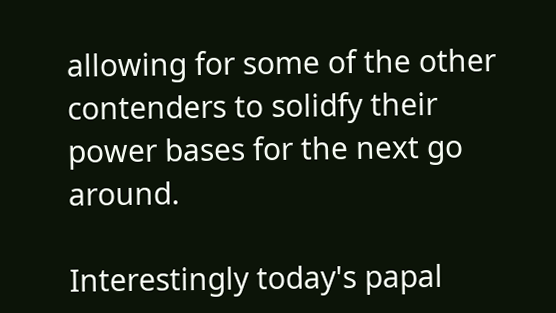allowing for some of the other contenders to solidfy their power bases for the next go around.

Interestingly today's papal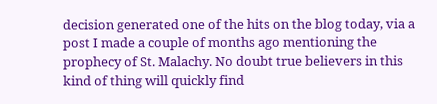decision generated one of the hits on the blog today, via a post I made a couple of months ago mentioning the prophecy of St. Malachy. No doubt true believers in this kind of thing will quickly find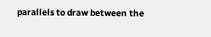parallels to draw between the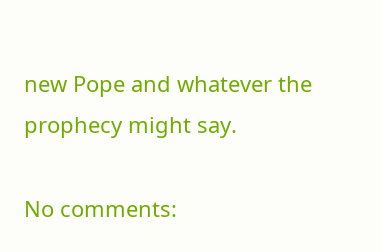new Pope and whatever the prophecy might say.

No comments: